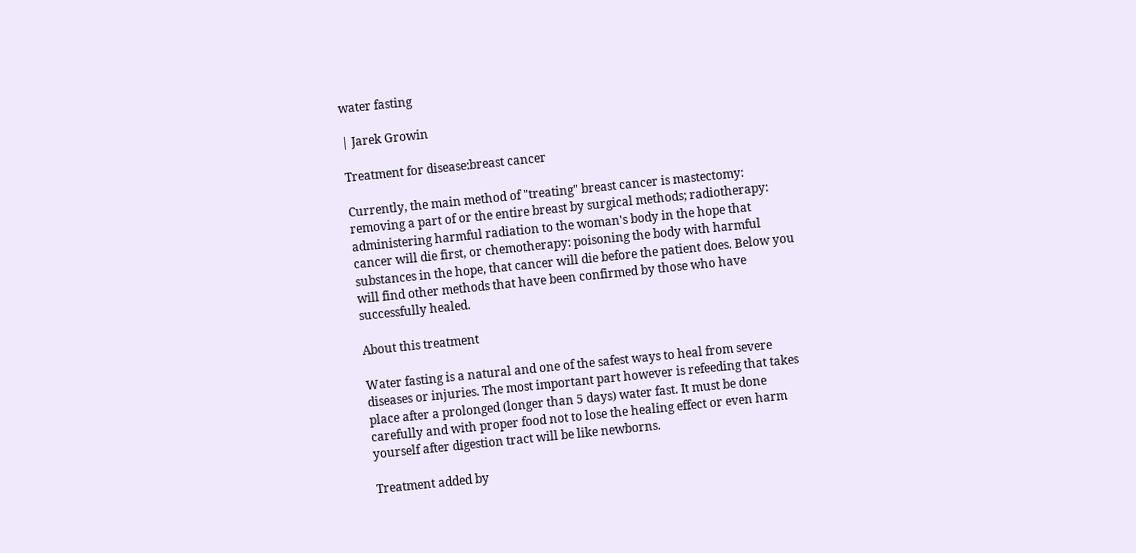water fasting

| Jarek Growin

Treatment for disease:breast cancer

Currently, the main method of "treating" breast cancer is mastectomy: removing a part of or the entire breast by surgical methods; radiotherapy: administering harmful radiation to the woman's body in the hope that cancer will die first, or chemotherapy: poisoning the body with harmful substances in the hope, that cancer will die before the patient does. Below you will find other methods that have been confirmed by those who have successfully healed.

About this treatment

Water fasting is a natural and one of the safest ways to heal from severe diseases or injuries. The most important part however is refeeding that takes place after a prolonged (longer than 5 days) water fast. It must be done carefully and with proper food not to lose the healing effect or even harm yourself after digestion tract will be like newborns.

Treatment added by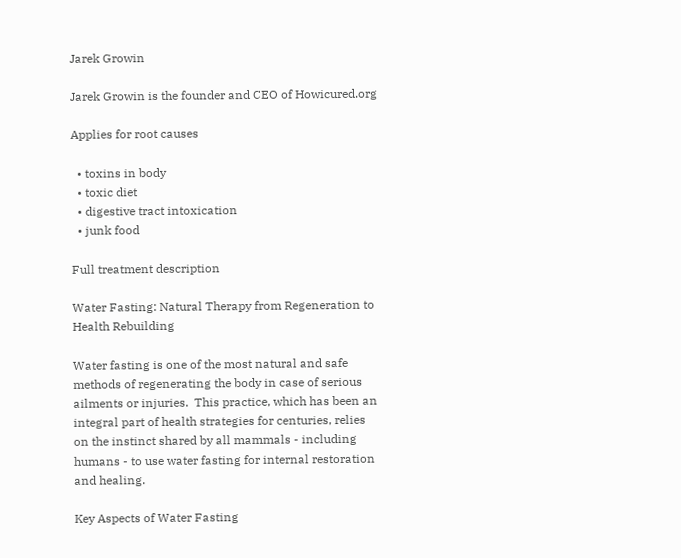Jarek Growin

Jarek Growin is the founder and CEO of Howicured.org

Applies for root causes

  • toxins in body
  • toxic diet
  • digestive tract intoxication
  • junk food

Full treatment description

Water Fasting: Natural Therapy from Regeneration to Health Rebuilding

Water fasting is one of the most natural and safe methods of regenerating the body in case of serious ailments or injuries.  This practice, which has been an integral part of health strategies for centuries, relies on the instinct shared by all mammals - including humans - to use water fasting for internal restoration and healing.

Key Aspects of Water Fasting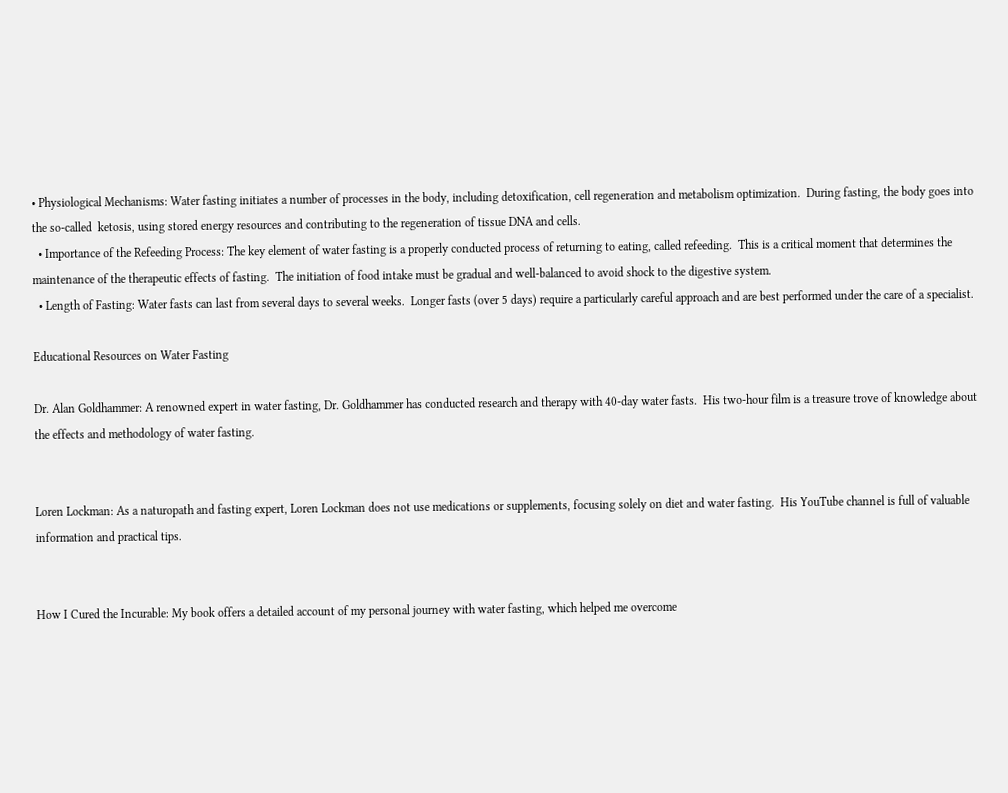• Physiological Mechanisms: Water fasting initiates a number of processes in the body, including detoxification, cell regeneration and metabolism optimization.  During fasting, the body goes into the so-called  ketosis, using stored energy resources and contributing to the regeneration of tissue DNA and cells.
  • Importance of the Refeeding Process: The key element of water fasting is a properly conducted process of returning to eating, called refeeding.  This is a critical moment that determines the maintenance of the therapeutic effects of fasting.  The initiation of food intake must be gradual and well-balanced to avoid shock to the digestive system.
  • Length of Fasting: Water fasts can last from several days to several weeks.  Longer fasts (over 5 days) require a particularly careful approach and are best performed under the care of a specialist.

Educational Resources on Water Fasting

Dr. Alan Goldhammer: A renowned expert in water fasting, Dr. Goldhammer has conducted research and therapy with 40-day water fasts.  His two-hour film is a treasure trove of knowledge about the effects and methodology of water fasting.


Loren Lockman: As a naturopath and fasting expert, Loren Lockman does not use medications or supplements, focusing solely on diet and water fasting.  His YouTube channel is full of valuable information and practical tips.


How I Cured the Incurable: My book offers a detailed account of my personal journey with water fasting, which helped me overcome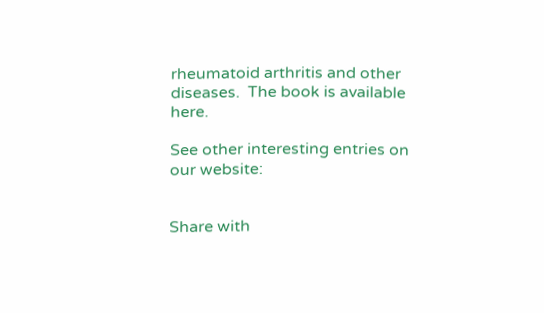rheumatoid arthritis and other diseases.  The book is available here.

See other interesting entries on our website:


Share with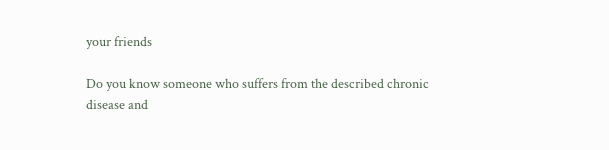your friends

Do you know someone who suffers from the described chronic disease and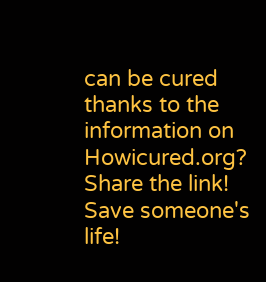can be cured thanks to the information on Howicured.org? Share the link! Save someone's life!